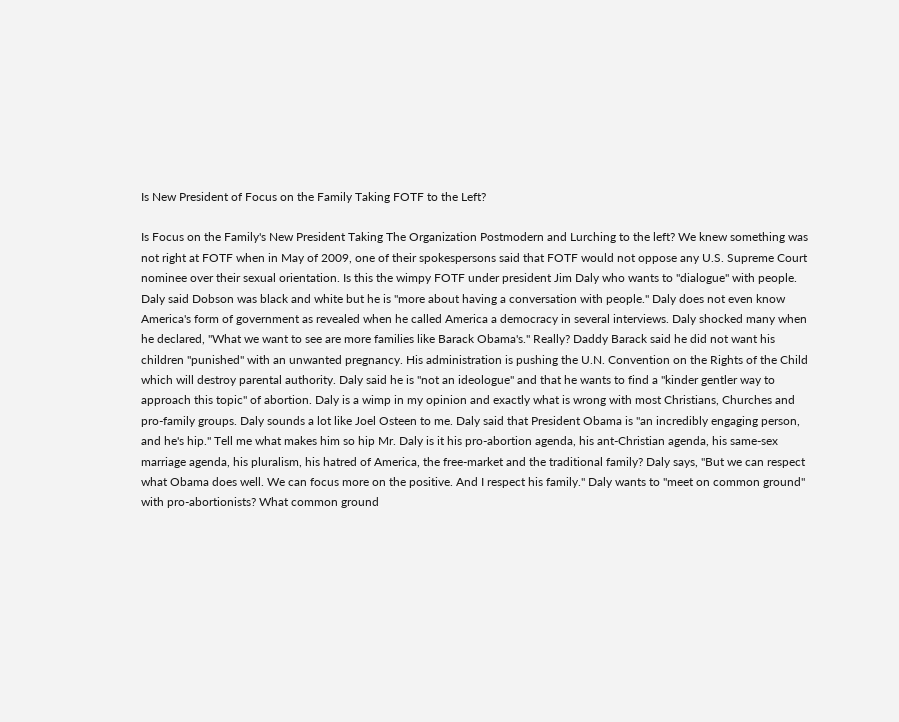Is New President of Focus on the Family Taking FOTF to the Left?

Is Focus on the Family's New President Taking The Organization Postmodern and Lurching to the left? We knew something was not right at FOTF when in May of 2009, one of their spokespersons said that FOTF would not oppose any U.S. Supreme Court nominee over their sexual orientation. Is this the wimpy FOTF under president Jim Daly who wants to "dialogue" with people. Daly said Dobson was black and white but he is "more about having a conversation with people." Daly does not even know America's form of government as revealed when he called America a democracy in several interviews. Daly shocked many when he declared, "What we want to see are more families like Barack Obama's." Really? Daddy Barack said he did not want his children "punished" with an unwanted pregnancy. His administration is pushing the U.N. Convention on the Rights of the Child which will destroy parental authority. Daly said he is "not an ideologue" and that he wants to find a "kinder gentler way to approach this topic" of abortion. Daly is a wimp in my opinion and exactly what is wrong with most Christians, Churches and pro-family groups. Daly sounds a lot like Joel Osteen to me. Daly said that President Obama is "an incredibly engaging person, and he's hip." Tell me what makes him so hip Mr. Daly is it his pro-abortion agenda, his ant-Christian agenda, his same-sex marriage agenda, his pluralism, his hatred of America, the free-market and the traditional family? Daly says, "But we can respect what Obama does well. We can focus more on the positive. And I respect his family." Daly wants to "meet on common ground" with pro-abortionists? What common ground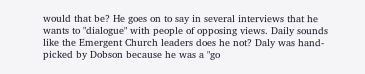would that be? He goes on to say in several interviews that he wants to "dialogue" with people of opposing views. Daily sounds like the Emergent Church leaders does he not? Daly was hand-picked by Dobson because he was a "go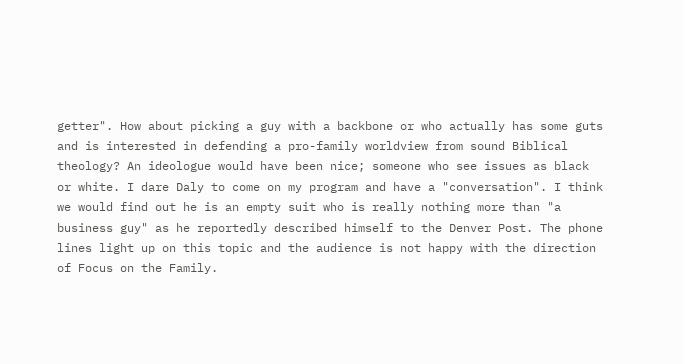getter". How about picking a guy with a backbone or who actually has some guts and is interested in defending a pro-family worldview from sound Biblical theology? An ideologue would have been nice; someone who see issues as black or white. I dare Daly to come on my program and have a "conversation". I think we would find out he is an empty suit who is really nothing more than "a business guy" as he reportedly described himself to the Denver Post. The phone lines light up on this topic and the audience is not happy with the direction of Focus on the Family.